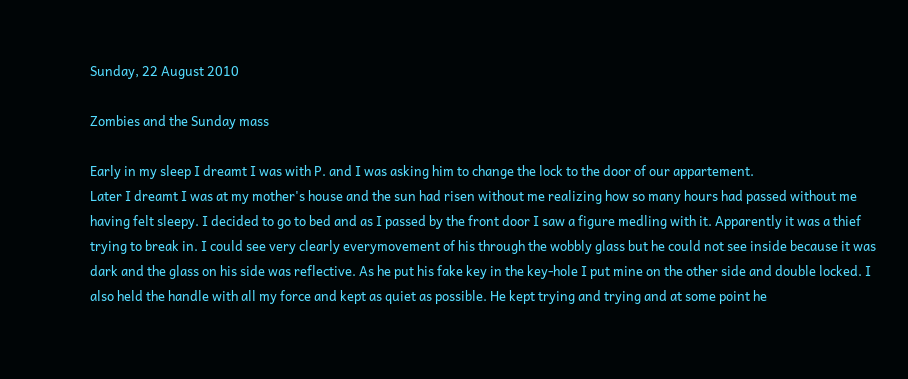Sunday, 22 August 2010

Zombies and the Sunday mass

Early in my sleep I dreamt I was with P. and I was asking him to change the lock to the door of our appartement.
Later I dreamt I was at my mother's house and the sun had risen without me realizing how so many hours had passed without me having felt sleepy. I decided to go to bed and as I passed by the front door I saw a figure medling with it. Apparently it was a thief trying to break in. I could see very clearly everymovement of his through the wobbly glass but he could not see inside because it was dark and the glass on his side was reflective. As he put his fake key in the key-hole I put mine on the other side and double locked. I also held the handle with all my force and kept as quiet as possible. He kept trying and trying and at some point he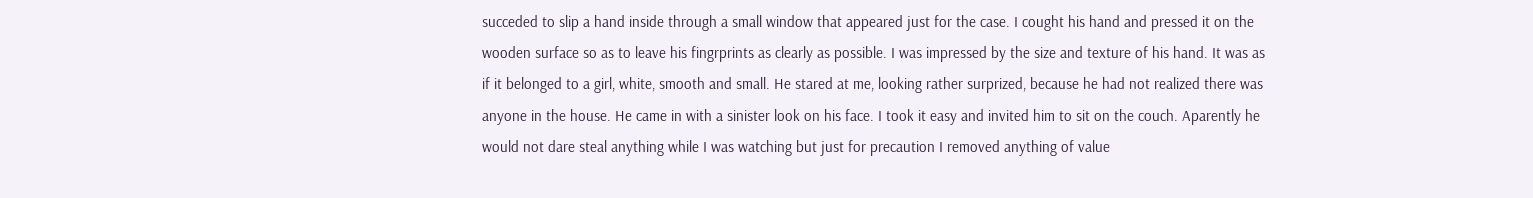succeded to slip a hand inside through a small window that appeared just for the case. I cought his hand and pressed it on the wooden surface so as to leave his fingrprints as clearly as possible. I was impressed by the size and texture of his hand. It was as if it belonged to a girl, white, smooth and small. He stared at me, looking rather surprized, because he had not realized there was anyone in the house. He came in with a sinister look on his face. I took it easy and invited him to sit on the couch. Aparently he would not dare steal anything while I was watching but just for precaution I removed anything of value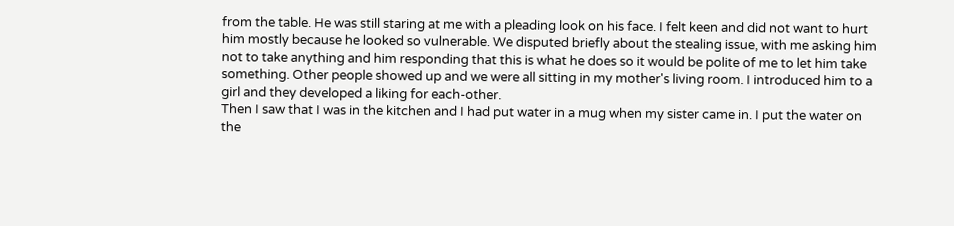from the table. He was still staring at me with a pleading look on his face. I felt keen and did not want to hurt him mostly because he looked so vulnerable. We disputed briefly about the stealing issue, with me asking him not to take anything and him responding that this is what he does so it would be polite of me to let him take something. Other people showed up and we were all sitting in my mother's living room. I introduced him to a girl and they developed a liking for each-other.
Then I saw that I was in the kitchen and I had put water in a mug when my sister came in. I put the water on the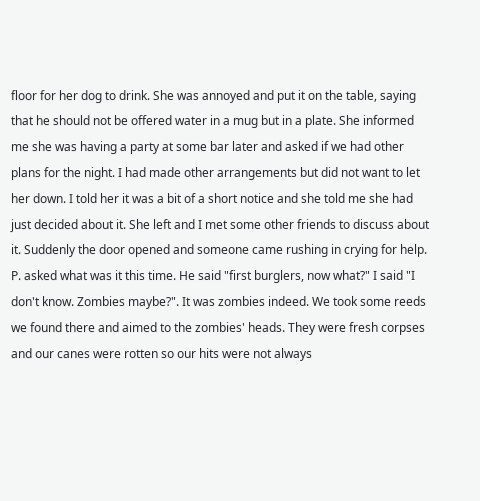floor for her dog to drink. She was annoyed and put it on the table, saying that he should not be offered water in a mug but in a plate. She informed me she was having a party at some bar later and asked if we had other plans for the night. I had made other arrangements but did not want to let her down. I told her it was a bit of a short notice and she told me she had just decided about it. She left and I met some other friends to discuss about it. Suddenly the door opened and someone came rushing in crying for help. P. asked what was it this time. He said "first burglers, now what?" I said "I don't know. Zombies maybe?". It was zombies indeed. We took some reeds we found there and aimed to the zombies' heads. They were fresh corpses and our canes were rotten so our hits were not always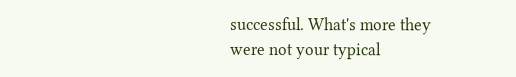successful. What's more they were not your typical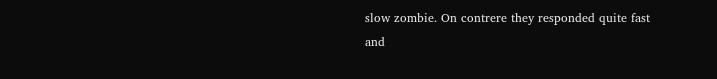slow zombie. On contrere they responded quite fast and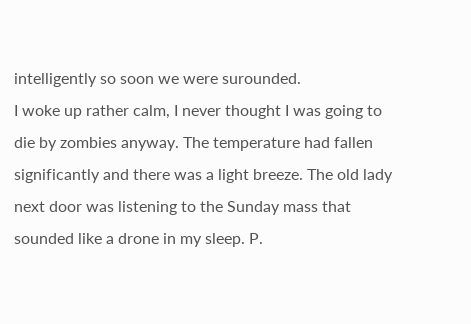intelligently so soon we were surounded.
I woke up rather calm, I never thought I was going to die by zombies anyway. The temperature had fallen significantly and there was a light breeze. The old lady next door was listening to the Sunday mass that sounded like a drone in my sleep. P.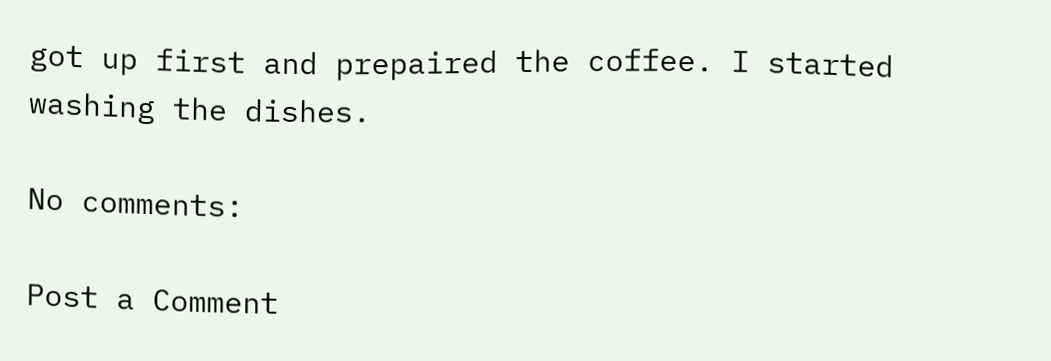got up first and prepaired the coffee. I started washing the dishes.

No comments:

Post a Comment